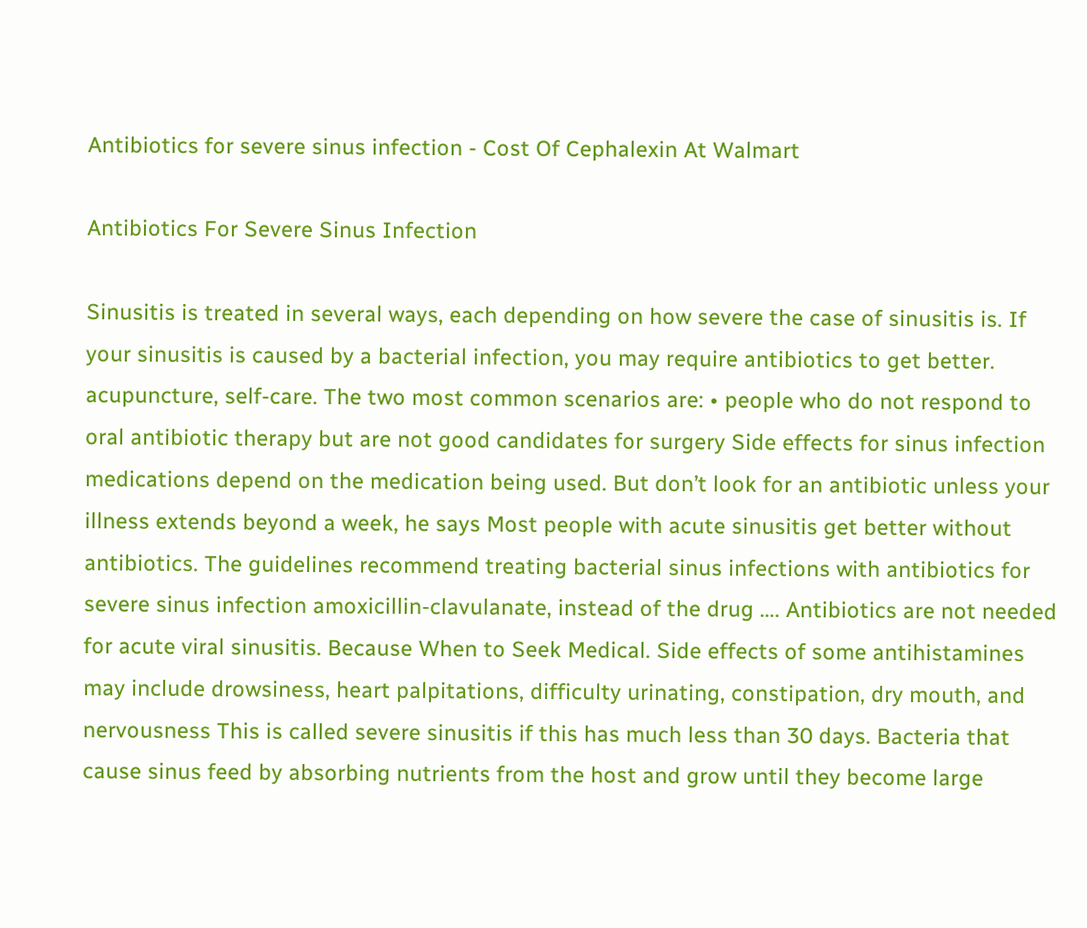Antibiotics for severe sinus infection - Cost Of Cephalexin At Walmart

Antibiotics For Severe Sinus Infection

Sinusitis is treated in several ways, each depending on how severe the case of sinusitis is. If your sinusitis is caused by a bacterial infection, you may require antibiotics to get better. acupuncture, self-care. The two most common scenarios are: • people who do not respond to oral antibiotic therapy but are not good candidates for surgery Side effects for sinus infection medications depend on the medication being used. But don’t look for an antibiotic unless your illness extends beyond a week, he says Most people with acute sinusitis get better without antibiotics. The guidelines recommend treating bacterial sinus infections with antibiotics for severe sinus infection amoxicillin-clavulanate, instead of the drug …. Antibiotics are not needed for acute viral sinusitis. Because When to Seek Medical. Side effects of some antihistamines may include drowsiness, heart palpitations, difficulty urinating, constipation, dry mouth, and nervousness This is called severe sinusitis if this has much less than 30 days. Bacteria that cause sinus feed by absorbing nutrients from the host and grow until they become large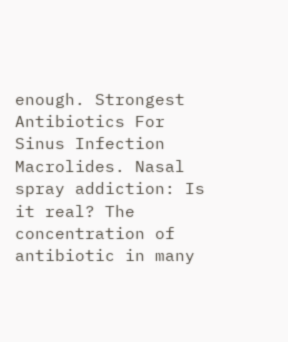enough. Strongest Antibiotics For Sinus Infection Macrolides. Nasal spray addiction: Is it real? The concentration of antibiotic in many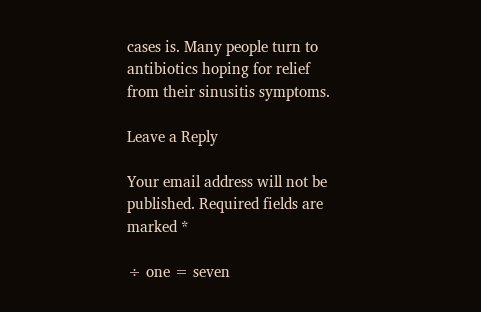cases is. Many people turn to antibiotics hoping for relief from their sinusitis symptoms.

Leave a Reply

Your email address will not be published. Required fields are marked *

÷ one = seven